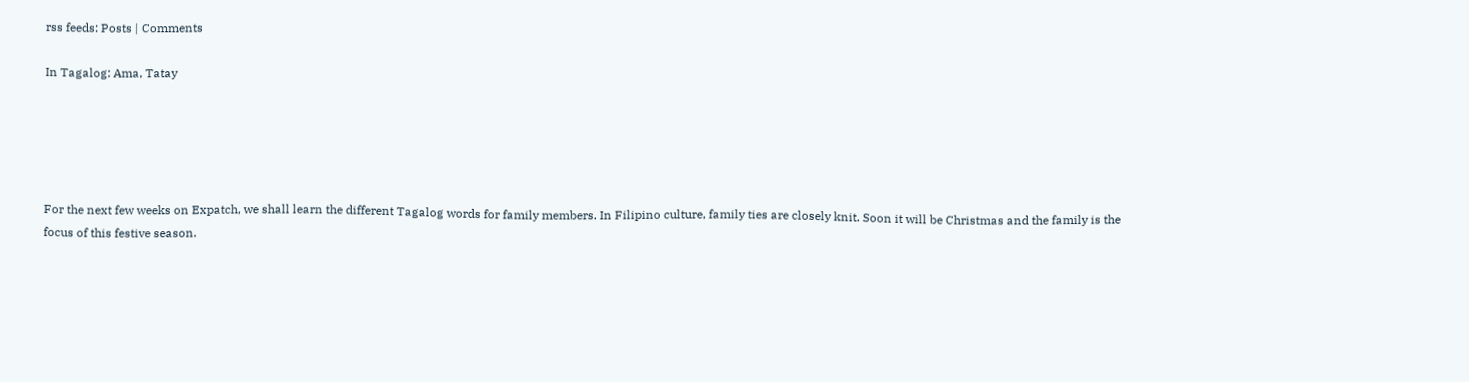rss feeds: Posts | Comments

In Tagalog: Ama, Tatay





For the next few weeks on Expatch, we shall learn the different Tagalog words for family members. In Filipino culture, family ties are closely knit. Soon it will be Christmas and the family is the focus of this festive season.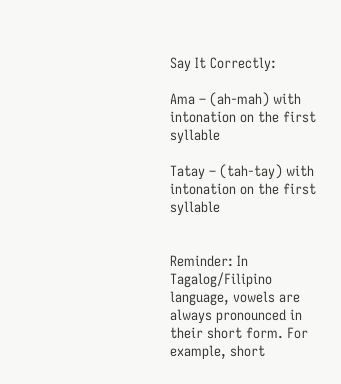Say It Correctly:

Ama – (ah-mah) with intonation on the first syllable

Tatay – (tah-tay) with intonation on the first syllable


Reminder: In Tagalog/Filipino language, vowels are always pronounced in their short form. For example, short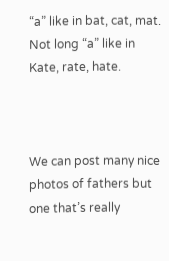“a” like in bat, cat, mat. Not long “a” like in Kate, rate, hate.



We can post many nice photos of fathers but one that’s really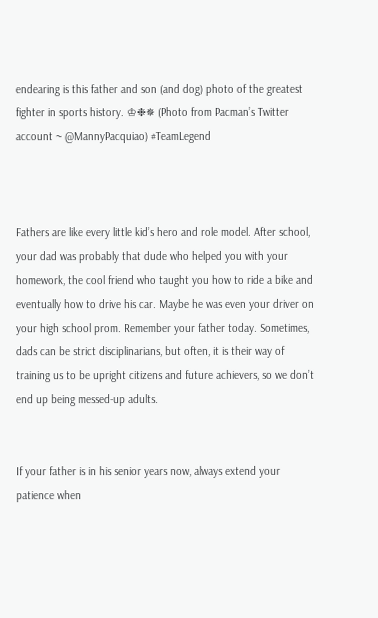endearing is this father and son (and dog) photo of the greatest fighter in sports history. ♔❉✵ (Photo from Pacman’s Twitter account ~ @MannyPacquiao) #TeamLegend



Fathers are like every little kid’s hero and role model. After school, your dad was probably that dude who helped you with your homework, the cool friend who taught you how to ride a bike and eventually how to drive his car. Maybe he was even your driver on your high school prom. Remember your father today. Sometimes, dads can be strict disciplinarians, but often, it is their way of training us to be upright citizens and future achievers, so we don’t end up being messed-up adults.


If your father is in his senior years now, always extend your patience when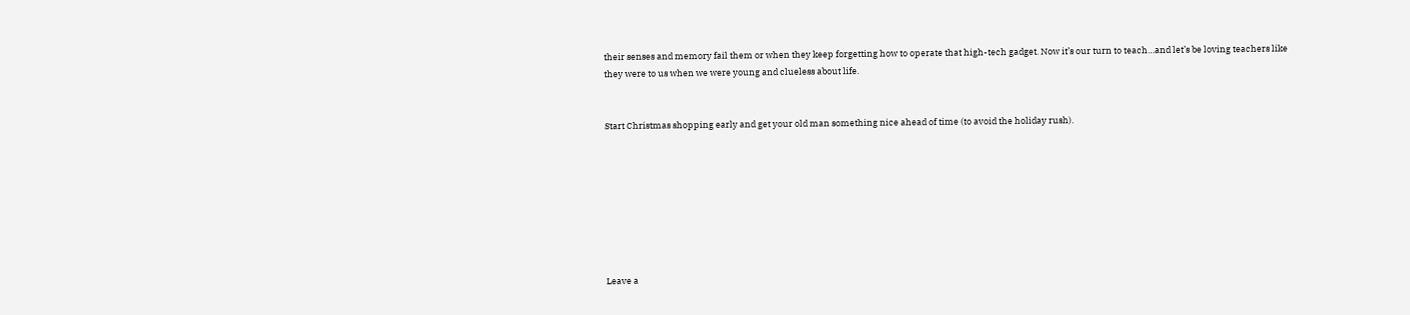their senses and memory fail them or when they keep forgetting how to operate that high-tech gadget. Now it’s our turn to teach…and let’s be loving teachers like they were to us when we were young and clueless about life.


Start Christmas shopping early and get your old man something nice ahead of time (to avoid the holiday rush).








Leave a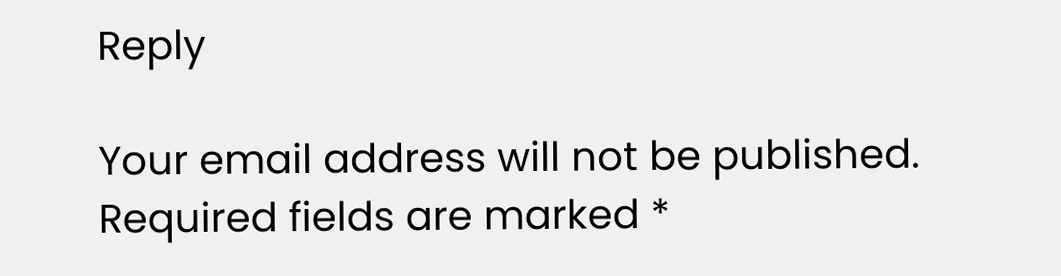Reply

Your email address will not be published. Required fields are marked *